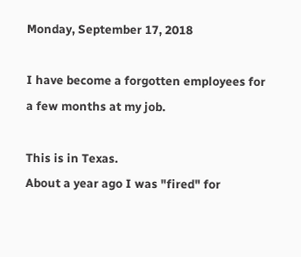Monday, September 17, 2018

I have become a forgotten employees for a few months at my job.

This is in Texas.
About a year ago I was "fired" for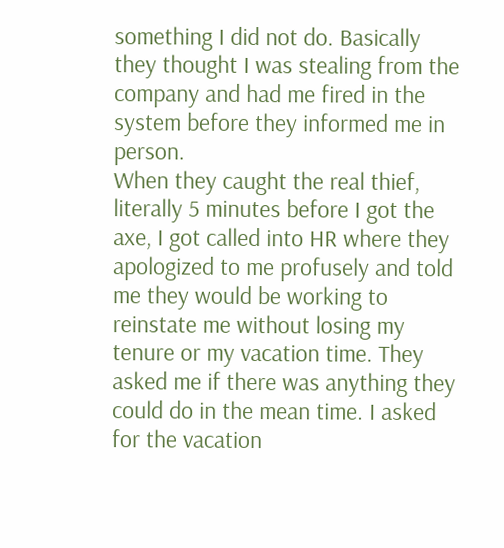something I did not do. Basically they thought I was stealing from the company and had me fired in the system before they informed me in person.
When they caught the real thief, literally 5 minutes before I got the axe, I got called into HR where they apologized to me profusely and told me they would be working to reinstate me without losing my tenure or my vacation time. They asked me if there was anything they could do in the mean time. I asked for the vacation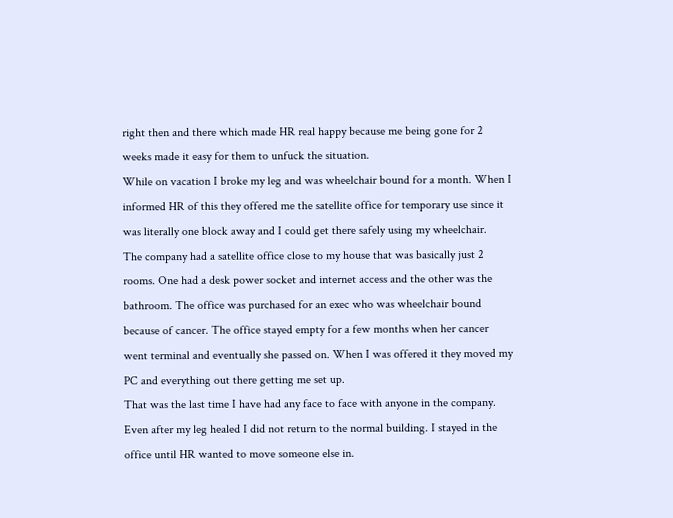right then and there which made HR real happy because me being gone for 2 weeks made it easy for them to unfuck the situation.
While on vacation I broke my leg and was wheelchair bound for a month. When I informed HR of this they offered me the satellite office for temporary use since it was literally one block away and I could get there safely using my wheelchair.
The company had a satellite office close to my house that was basically just 2 rooms. One had a desk power socket and internet access and the other was the bathroom. The office was purchased for an exec who was wheelchair bound because of cancer. The office stayed empty for a few months when her cancer went terminal and eventually she passed on. When I was offered it they moved my PC and everything out there getting me set up.
That was the last time I have had any face to face with anyone in the company. Even after my leg healed I did not return to the normal building. I stayed in the office until HR wanted to move someone else in.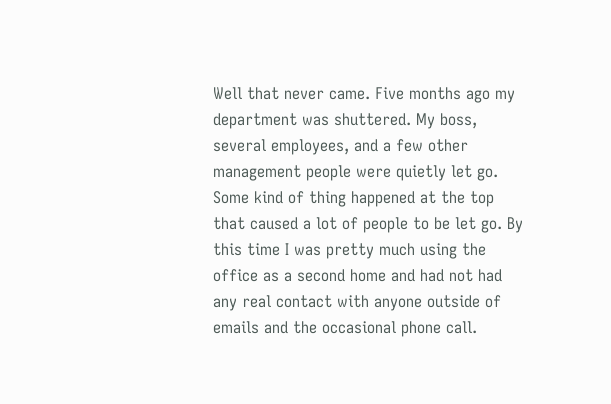Well that never came. Five months ago my department was shuttered. My boss, several employees, and a few other management people were quietly let go. Some kind of thing happened at the top that caused a lot of people to be let go. By this time I was pretty much using the office as a second home and had not had any real contact with anyone outside of emails and the occasional phone call.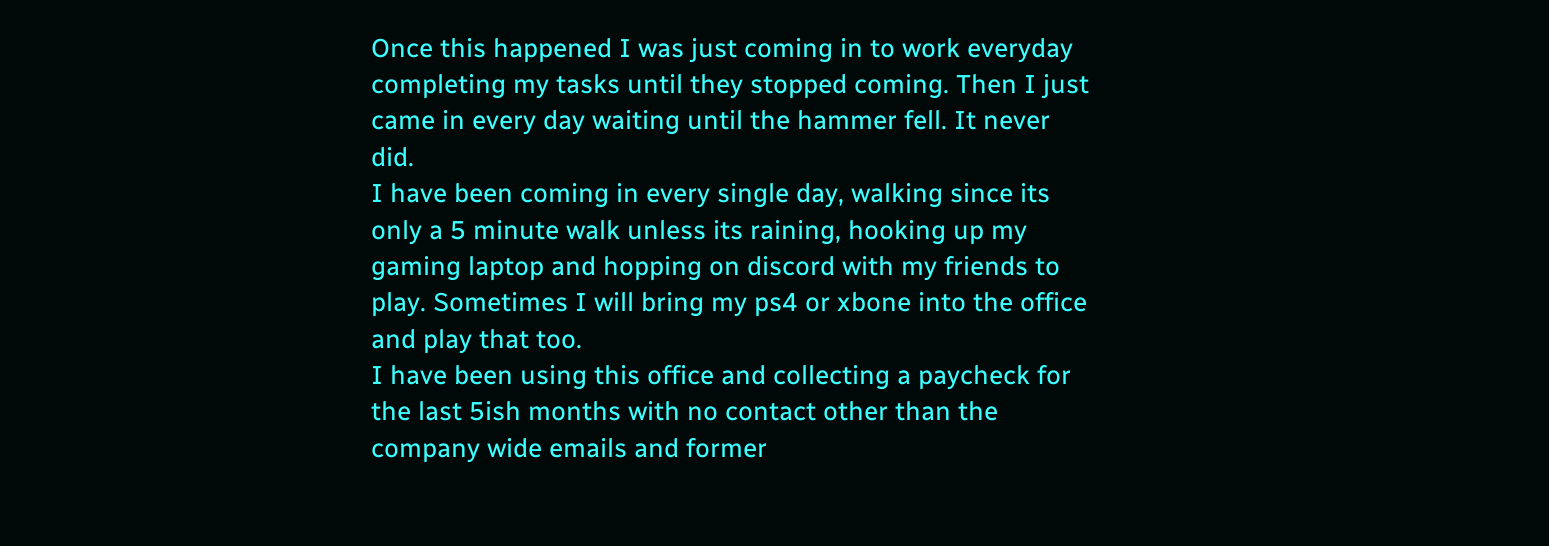Once this happened I was just coming in to work everyday completing my tasks until they stopped coming. Then I just came in every day waiting until the hammer fell. It never did.
I have been coming in every single day, walking since its only a 5 minute walk unless its raining, hooking up my gaming laptop and hopping on discord with my friends to play. Sometimes I will bring my ps4 or xbone into the office and play that too.
I have been using this office and collecting a paycheck for the last 5ish months with no contact other than the company wide emails and former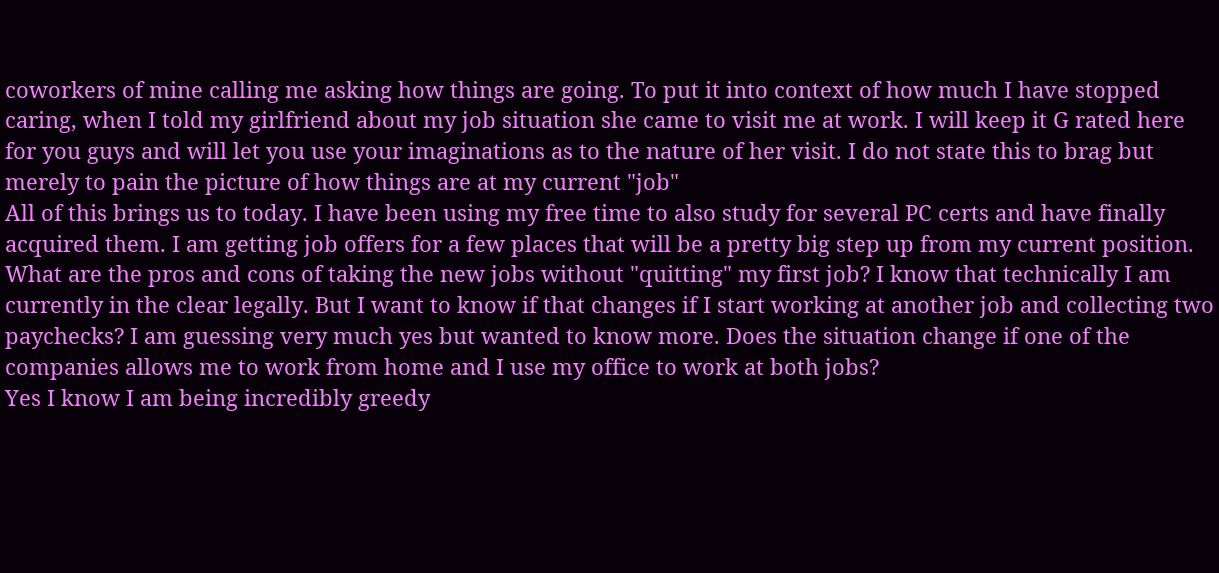coworkers of mine calling me asking how things are going. To put it into context of how much I have stopped caring, when I told my girlfriend about my job situation she came to visit me at work. I will keep it G rated here for you guys and will let you use your imaginations as to the nature of her visit. I do not state this to brag but merely to pain the picture of how things are at my current "job"
All of this brings us to today. I have been using my free time to also study for several PC certs and have finally acquired them. I am getting job offers for a few places that will be a pretty big step up from my current position.
What are the pros and cons of taking the new jobs without "quitting" my first job? I know that technically I am currently in the clear legally. But I want to know if that changes if I start working at another job and collecting two paychecks? I am guessing very much yes but wanted to know more. Does the situation change if one of the companies allows me to work from home and I use my office to work at both jobs?
Yes I know I am being incredibly greedy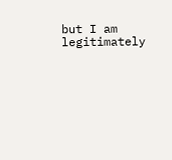but I am legitimately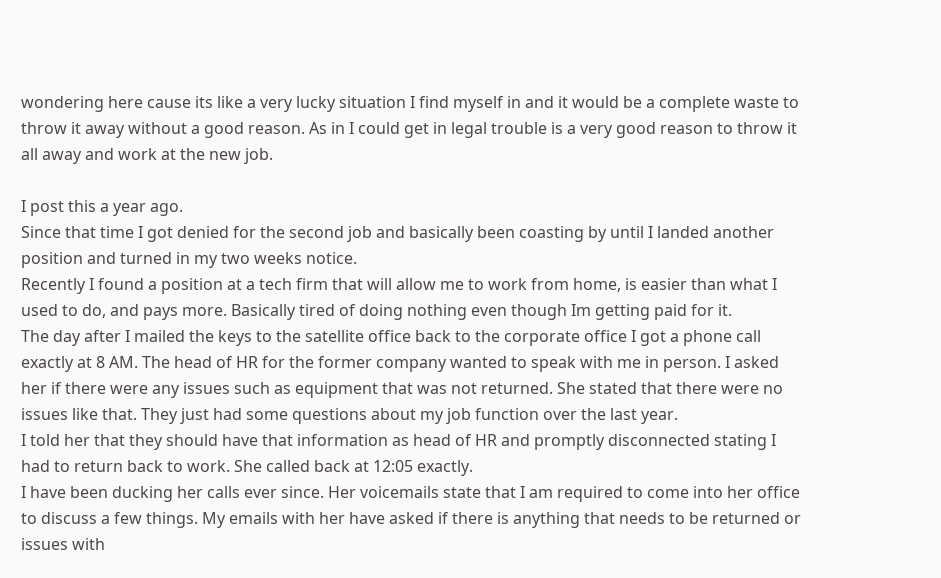wondering here cause its like a very lucky situation I find myself in and it would be a complete waste to throw it away without a good reason. As in I could get in legal trouble is a very good reason to throw it all away and work at the new job.

I post this a year ago.
Since that time I got denied for the second job and basically been coasting by until I landed another position and turned in my two weeks notice.
Recently I found a position at a tech firm that will allow me to work from home, is easier than what I used to do, and pays more. Basically tired of doing nothing even though Im getting paid for it.
The day after I mailed the keys to the satellite office back to the corporate office I got a phone call exactly at 8 AM. The head of HR for the former company wanted to speak with me in person. I asked her if there were any issues such as equipment that was not returned. She stated that there were no issues like that. They just had some questions about my job function over the last year.
I told her that they should have that information as head of HR and promptly disconnected stating I had to return back to work. She called back at 12:05 exactly.
I have been ducking her calls ever since. Her voicemails state that I am required to come into her office to discuss a few things. My emails with her have asked if there is anything that needs to be returned or issues with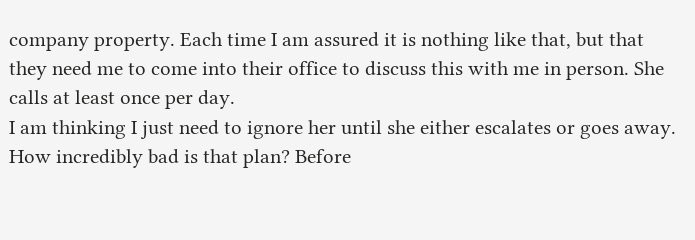company property. Each time I am assured it is nothing like that, but that they need me to come into their office to discuss this with me in person. She calls at least once per day.
I am thinking I just need to ignore her until she either escalates or goes away.
How incredibly bad is that plan? Before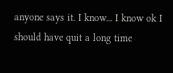anyone says it. I know... I know ok I should have quit a long time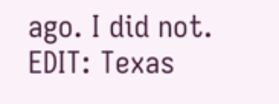ago. I did not.
EDIT: Texas